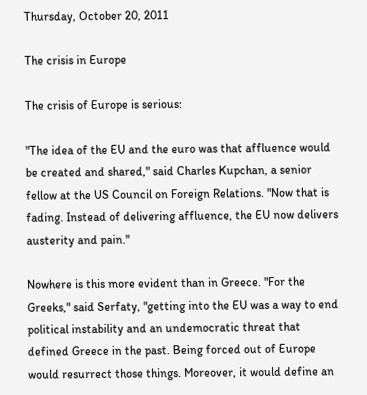Thursday, October 20, 2011

The crisis in Europe

The crisis of Europe is serious:

"The idea of the EU and the euro was that affluence would be created and shared," said Charles Kupchan, a senior fellow at the US Council on Foreign Relations. "Now that is fading. Instead of delivering affluence, the EU now delivers austerity and pain."

Nowhere is this more evident than in Greece. "For the Greeks," said Serfaty, "getting into the EU was a way to end political instability and an undemocratic threat that defined Greece in the past. Being forced out of Europe would resurrect those things. Moreover, it would define an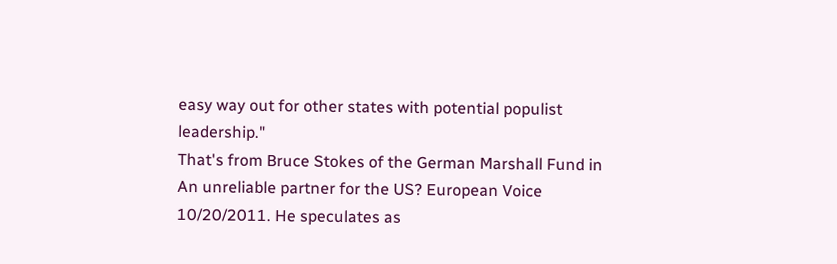easy way out for other states with potential populist leadership."
That's from Bruce Stokes of the German Marshall Fund in An unreliable partner for the US? European Voice 10/20/2011. He speculates as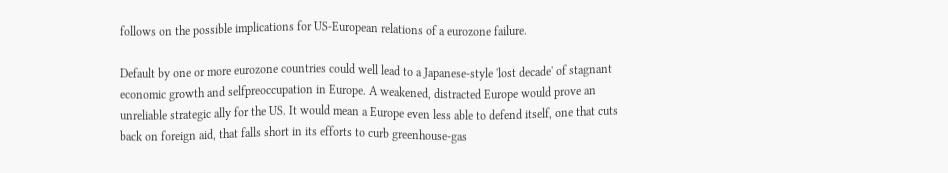follows on the possible implications for US-European relations of a eurozone failure.

Default by one or more eurozone countries could well lead to a Japanese-style 'lost decade' of stagnant economic growth and selfpreoccupation in Europe. A weakened, distracted Europe would prove an unreliable strategic ally for the US. It would mean a Europe even less able to defend itself, one that cuts back on foreign aid, that falls short in its efforts to curb greenhouse-gas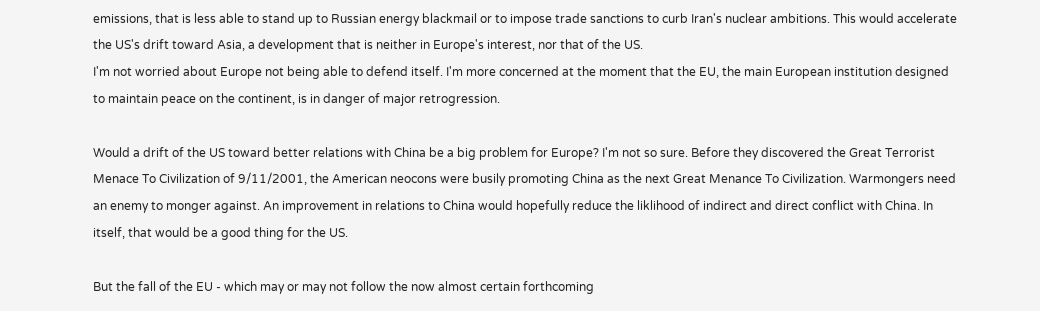emissions, that is less able to stand up to Russian energy blackmail or to impose trade sanctions to curb Iran's nuclear ambitions. This would accelerate the US's drift toward Asia, a development that is neither in Europe's interest, nor that of the US.
I'm not worried about Europe not being able to defend itself. I'm more concerned at the moment that the EU, the main European institution designed to maintain peace on the continent, is in danger of major retrogression.

Would a drift of the US toward better relations with China be a big problem for Europe? I'm not so sure. Before they discovered the Great Terrorist Menace To Civilization of 9/11/2001, the American neocons were busily promoting China as the next Great Menance To Civilization. Warmongers need an enemy to monger against. An improvement in relations to China would hopefully reduce the liklihood of indirect and direct conflict with China. In itself, that would be a good thing for the US.

But the fall of the EU - which may or may not follow the now almost certain forthcoming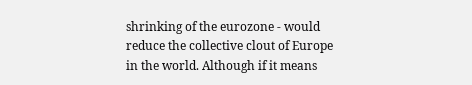shrinking of the eurozone - would reduce the collective clout of Europe in the world. Although if it means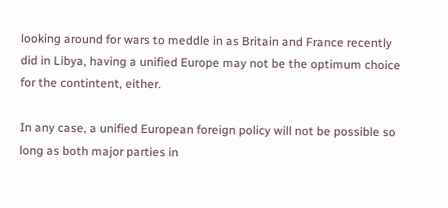looking around for wars to meddle in as Britain and France recently did in Libya, having a unified Europe may not be the optimum choice for the contintent, either.

In any case, a unified European foreign policy will not be possible so long as both major parties in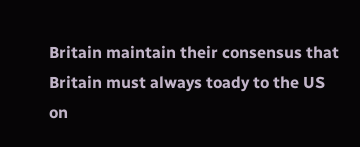Britain maintain their consensus that Britain must always toady to the US on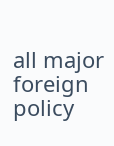all major foreign policy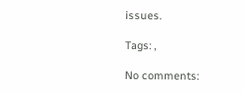issues.

Tags: ,

No comments: